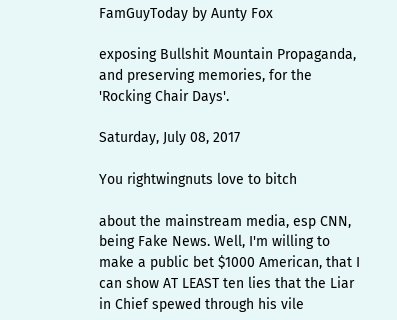FamGuyToday by Aunty Fox

exposing Bullshit Mountain Propaganda, and preserving memories, for the 'Rocking Chair Days'.

Saturday, July 08, 2017

You rightwingnuts love to bitch

about the mainstream media, esp CNN, being Fake News. Well, I'm willing to make a public bet $1000 American, that I can show AT LEAST ten lies that the Liar in Chief spewed through his vile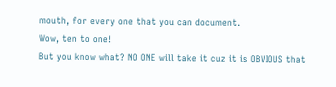mouth, for every one that you can document.
Wow, ten to one!
But you know what? NO ONE will take it cuz it is OBVIOUS that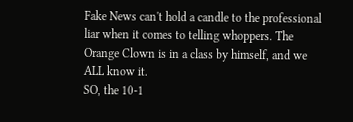Fake News can't hold a candle to the professional liar when it comes to telling whoppers. The Orange Clown is in a class by himself, and we ALL know it.
SO, the 10-1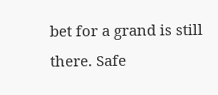bet for a grand is still there. Safe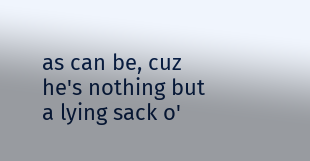as can be, cuz he's nothing but a lying sack o'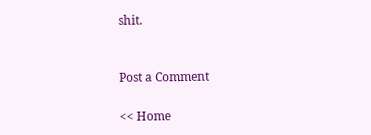shit.


Post a Comment

<< Home